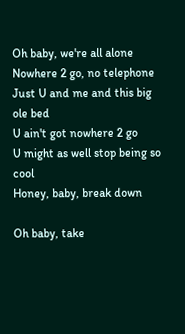Oh baby, we're all alone
Nowhere 2 go, no telephone
Just U and me and this big ole bed
U ain't got nowhere 2 go
U might as well stop being so cool
Honey, baby, break down

Oh baby, take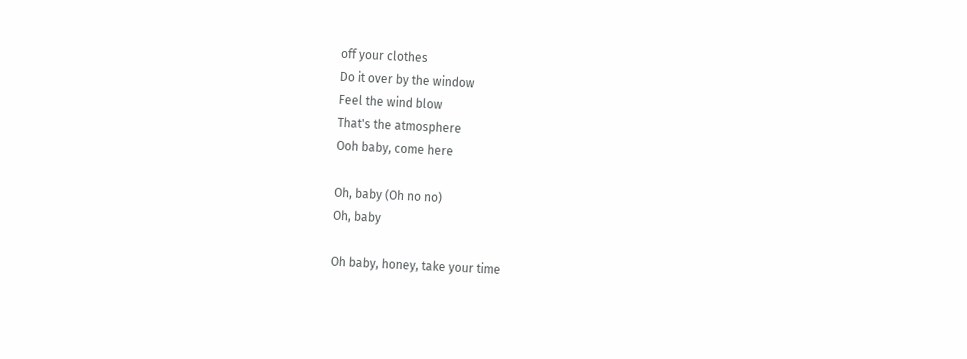off your clothes
Do it over by the window
Feel the wind blow
That's the atmosphere
Ooh baby, come here

Oh, baby (Oh no no)
Oh, baby

Oh baby, honey, take your time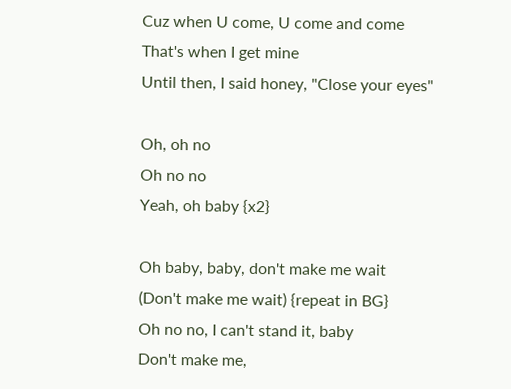Cuz when U come, U come and come
That's when I get mine
Until then, I said honey, "Close your eyes"

Oh, oh no
Oh no no
Yeah, oh baby {x2}

Oh baby, baby, don't make me wait
(Don't make me wait) {repeat in BG}
Oh no no, I can't stand it, baby
Don't make me,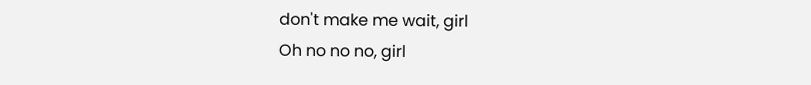don't make me wait, girl
Oh no no no, girl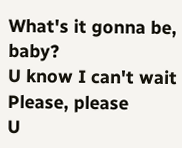What's it gonna be, baby?
U know I can't wait
Please, please
U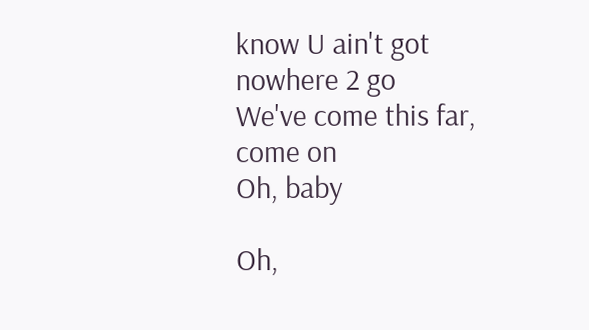know U ain't got nowhere 2 go
We've come this far, come on
Oh, baby

Oh,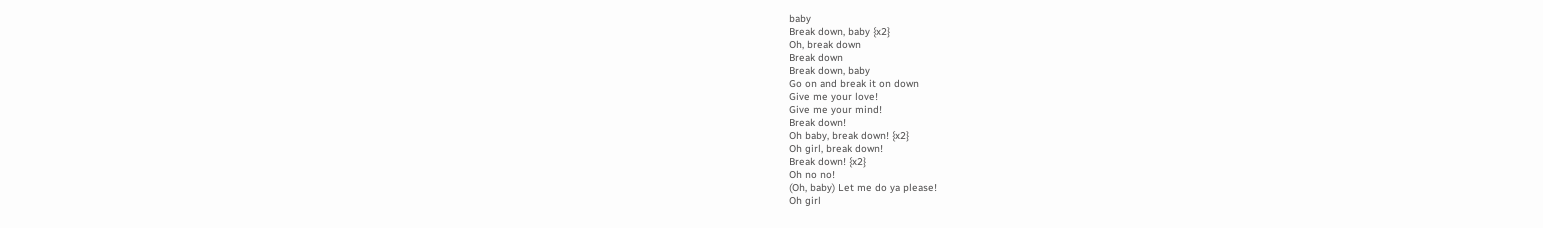baby
Break down, baby {x2}
Oh, break down
Break down
Break down, baby
Go on and break it on down
Give me your love!
Give me your mind!
Break down!
Oh baby, break down! {x2}
Oh girl, break down!
Break down! {x2}
Oh no no!
(Oh, baby) Let me do ya please!
Oh girl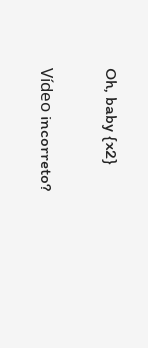Oh, baby {x2}

Vídeo incorreto?